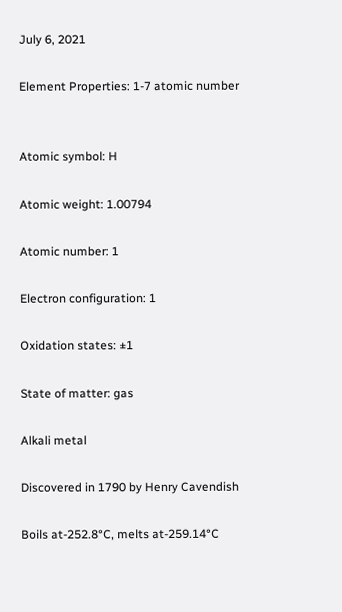July 6, 2021

Element Properties: 1-7 atomic number


Atomic symbol: H

Atomic weight: 1.00794

Atomic number: 1

Electron configuration: 1

Oxidation states: ±1

State of matter: gas

Alkali metal

Discovered in 1790 by Henry Cavendish

Boils at-252.8°C, melts at-259.14°C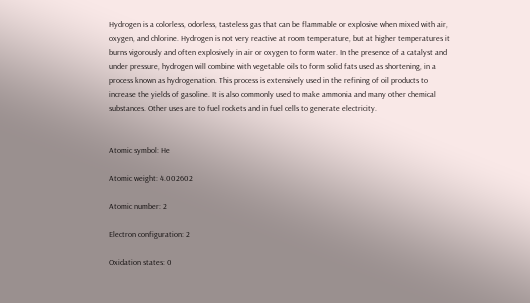Hydrogen is a colorless, odorless, tasteless gas that can be flammable or explosive when mixed with air, oxygen, and chlorine. Hydrogen is not very reactive at room temperature, but at higher temperatures it burns vigorously and often explosively in air or oxygen to form water. In the presence of a catalyst and under pressure, hydrogen will combine with vegetable oils to form solid fats used as shortening, in a process known as hydrogenation. This process is extensively used in the refining of oil products to increase the yields of gasoline. It is also commonly used to make ammonia and many other chemical substances. Other uses are to fuel rockets and in fuel cells to generate electricity.


Atomic symbol: He

Atomic weight: 4.002602

Atomic number: 2

Electron configuration: 2

Oxidation states: 0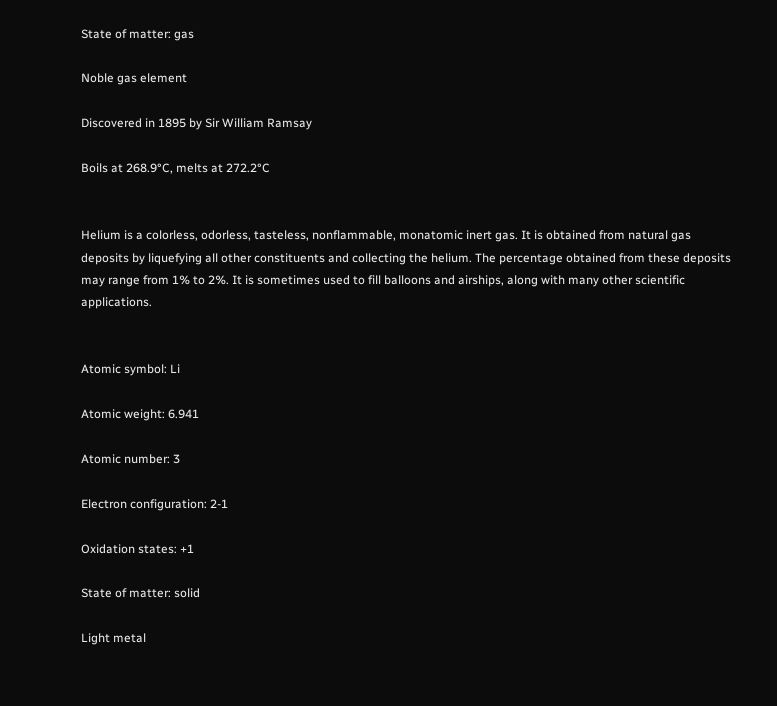State of matter: gas

Noble gas element

Discovered in 1895 by Sir William Ramsay

Boils at 268.9°C, melts at 272.2°C


Helium is a colorless, odorless, tasteless, nonflammable, monatomic inert gas. It is obtained from natural gas deposits by liquefying all other constituents and collecting the helium. The percentage obtained from these deposits may range from 1% to 2%. It is sometimes used to fill balloons and airships, along with many other scientific applications.


Atomic symbol: Li

Atomic weight: 6.941

Atomic number: 3

Electron configuration: 2-1

Oxidation states: +1

State of matter: solid

Light metal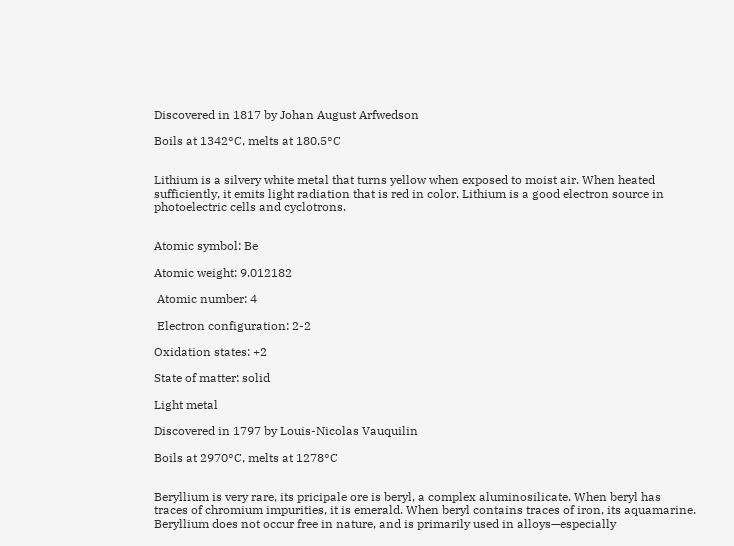Discovered in 1817 by Johan August Arfwedson

Boils at 1342°C, melts at 180.5°C


Lithium is a silvery white metal that turns yellow when exposed to moist air. When heated sufficiently, it emits light radiation that is red in color. Lithium is a good electron source in photoelectric cells and cyclotrons.


Atomic symbol: Be

Atomic weight: 9.012182

 Atomic number: 4

 Electron configuration: 2-2

Oxidation states: +2

State of matter: solid

Light metal

Discovered in 1797 by Louis-Nicolas Vauquilin

Boils at 2970°C, melts at 1278°C


Beryllium is very rare, its pricipale ore is beryl, a complex aluminosilicate. When beryl has traces of chromium impurities, it is emerald. When beryl contains traces of iron, its aquamarine. Beryllium does not occur free in nature, and is primarily used in alloys—especially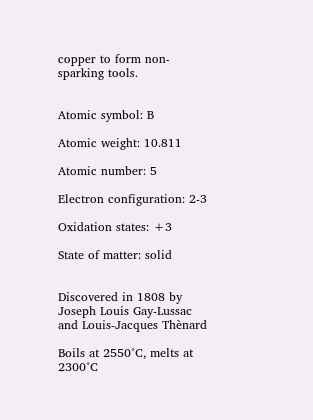copper to form non- sparking tools.


Atomic symbol: B

Atomic weight: 10.811

Atomic number: 5

Electron configuration: 2-3

Oxidation states: +3

State of matter: solid


Discovered in 1808 by Joseph Louis Gay-Lussac and Louis-Jacques Thènard

Boils at 2550°C, melts at 2300°C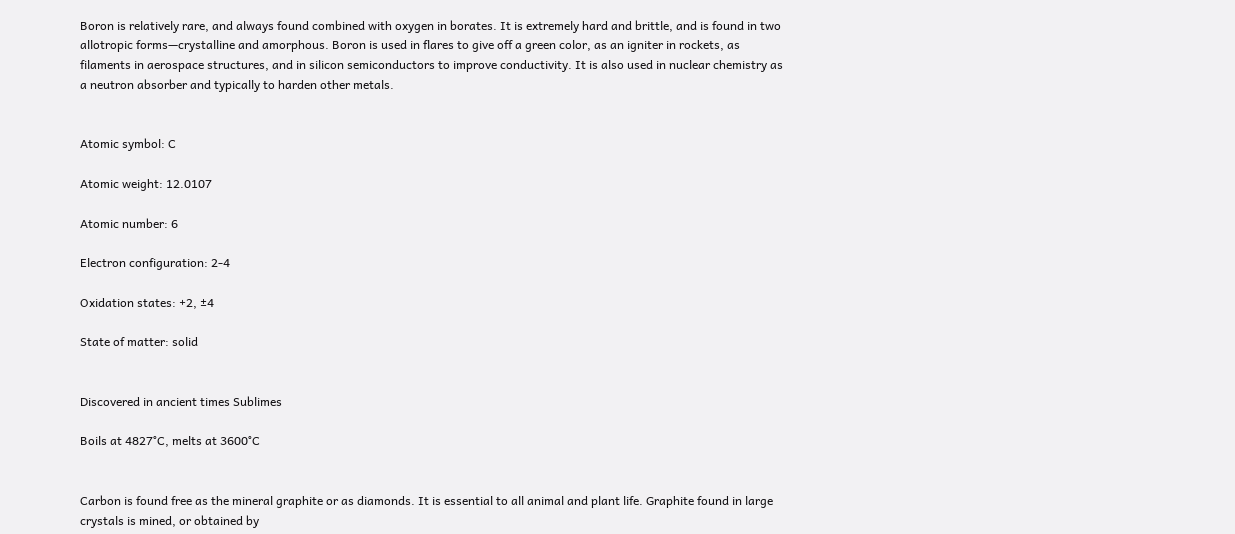Boron is relatively rare, and always found combined with oxygen in borates. It is extremely hard and brittle, and is found in two allotropic forms—crystalline and amorphous. Boron is used in flares to give off a green color, as an igniter in rockets, as filaments in aerospace structures, and in silicon semiconductors to improve conductivity. It is also used in nuclear chemistry as a neutron absorber and typically to harden other metals.


Atomic symbol: C

Atomic weight: 12.0107

Atomic number: 6

Electron configuration: 2-4

Oxidation states: +2, ±4

State of matter: solid


Discovered in ancient times Sublimes

Boils at 4827°C, melts at 3600°C


Carbon is found free as the mineral graphite or as diamonds. It is essential to all animal and plant life. Graphite found in large crystals is mined, or obtained by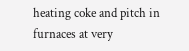heating coke and pitch in furnaces at very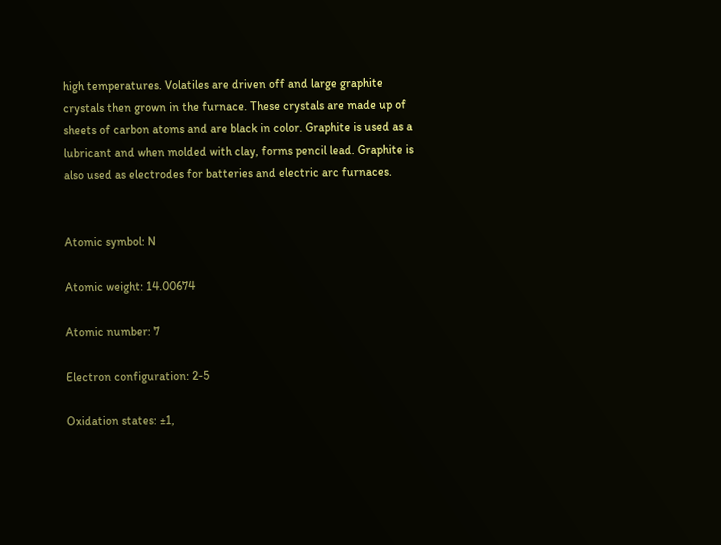high temperatures. Volatiles are driven off and large graphite crystals then grown in the furnace. These crystals are made up of sheets of carbon atoms and are black in color. Graphite is used as a lubricant and when molded with clay, forms pencil lead. Graphite is also used as electrodes for batteries and electric arc furnaces.


Atomic symbol: N

Atomic weight: 14.00674

Atomic number: 7

Electron configuration: 2-5

Oxidation states: ±1,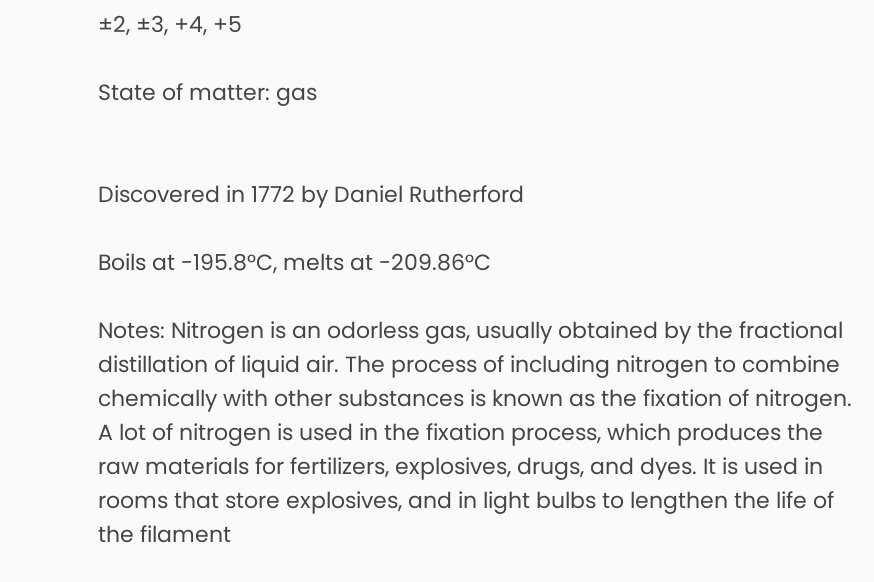±2, ±3, +4, +5

State of matter: gas


Discovered in 1772 by Daniel Rutherford

Boils at -195.8°C, melts at -209.86°C

Notes: Nitrogen is an odorless gas, usually obtained by the fractional distillation of liquid air. The process of including nitrogen to combine chemically with other substances is known as the fixation of nitrogen. A lot of nitrogen is used in the fixation process, which produces the raw materials for fertilizers, explosives, drugs, and dyes. It is used in rooms that store explosives, and in light bulbs to lengthen the life of the filament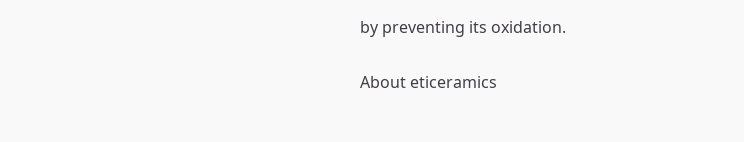by preventing its oxidation.

About eticeramics